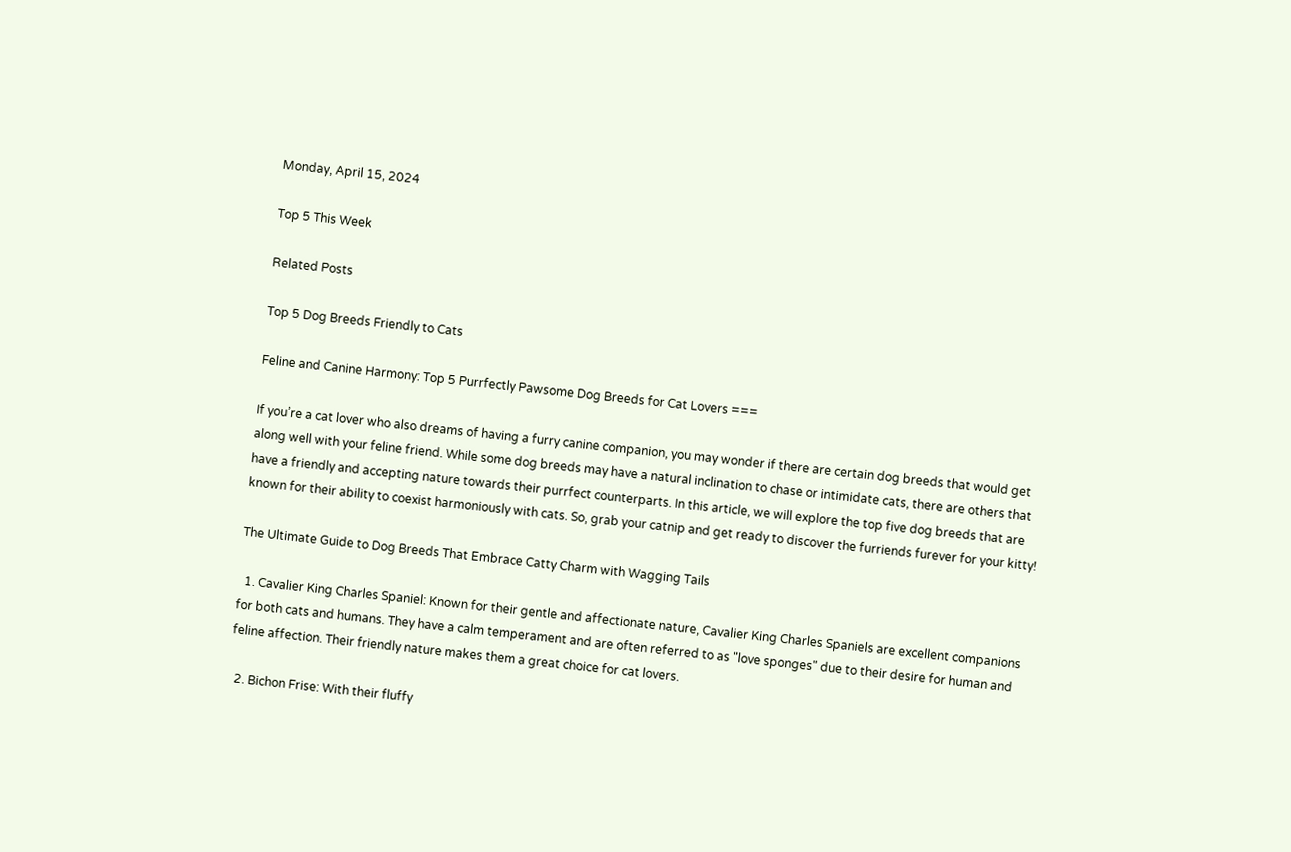Monday, April 15, 2024

Top 5 This Week

Related Posts

Top 5 Dog Breeds Friendly to Cats

Feline and Canine Harmony: Top 5 Purrfectly Pawsome Dog Breeds for Cat Lovers ===

If you’re a cat lover who also dreams of having a furry canine companion, you may wonder if there are certain dog breeds that would get along well with your feline friend. While some dog breeds may have a natural inclination to chase or intimidate cats, there are others that have a friendly and accepting nature towards their purrfect counterparts. In this article, we will explore the top five dog breeds that are known for their ability to coexist harmoniously with cats. So, grab your catnip and get ready to discover the furriends furever for your kitty!

The Ultimate Guide to Dog Breeds That Embrace Catty Charm with Wagging Tails

  1. Cavalier King Charles Spaniel: Known for their gentle and affectionate nature, Cavalier King Charles Spaniels are excellent companions for both cats and humans. They have a calm temperament and are often referred to as "love sponges" due to their desire for human and feline affection. Their friendly nature makes them a great choice for cat lovers.

  2. Bichon Frise: With their fluffy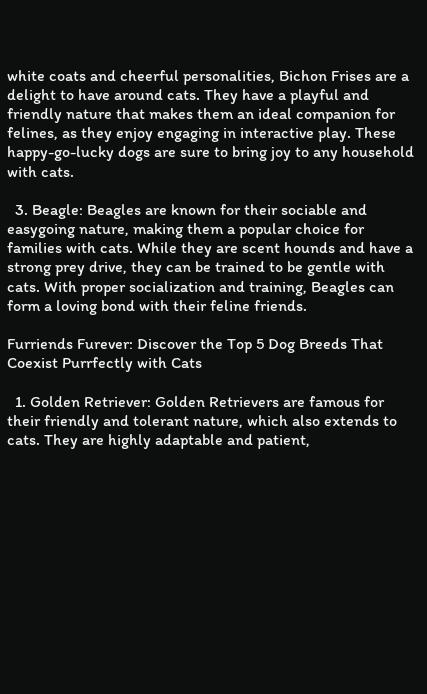white coats and cheerful personalities, Bichon Frises are a delight to have around cats. They have a playful and friendly nature that makes them an ideal companion for felines, as they enjoy engaging in interactive play. These happy-go-lucky dogs are sure to bring joy to any household with cats.

  3. Beagle: Beagles are known for their sociable and easygoing nature, making them a popular choice for families with cats. While they are scent hounds and have a strong prey drive, they can be trained to be gentle with cats. With proper socialization and training, Beagles can form a loving bond with their feline friends.

Furriends Furever: Discover the Top 5 Dog Breeds That Coexist Purrfectly with Cats

  1. Golden Retriever: Golden Retrievers are famous for their friendly and tolerant nature, which also extends to cats. They are highly adaptable and patient,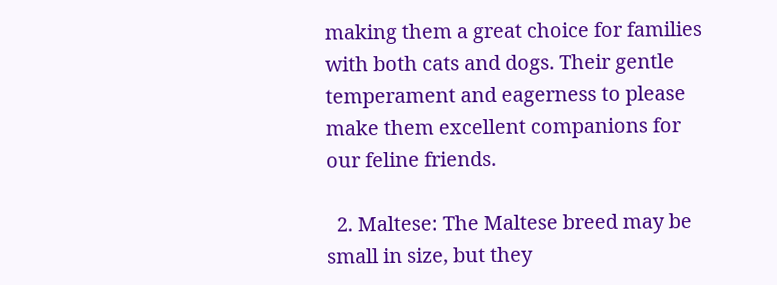making them a great choice for families with both cats and dogs. Their gentle temperament and eagerness to please make them excellent companions for our feline friends.

  2. Maltese: The Maltese breed may be small in size, but they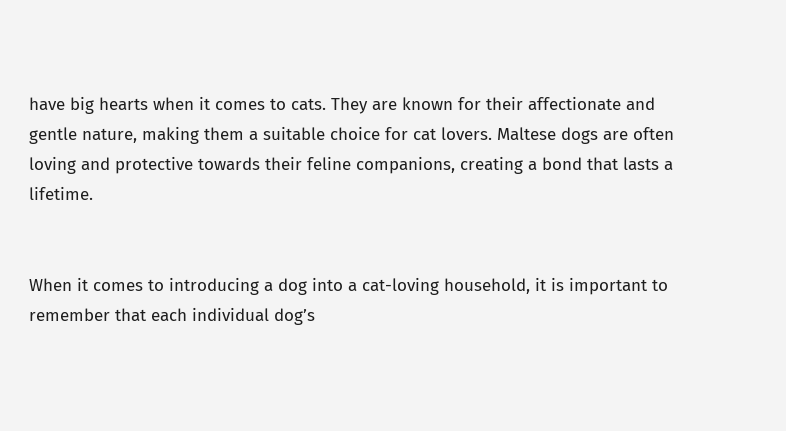have big hearts when it comes to cats. They are known for their affectionate and gentle nature, making them a suitable choice for cat lovers. Maltese dogs are often loving and protective towards their feline companions, creating a bond that lasts a lifetime.


When it comes to introducing a dog into a cat-loving household, it is important to remember that each individual dog’s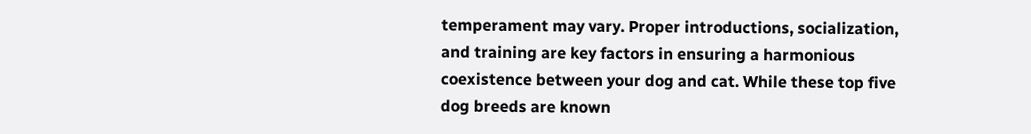temperament may vary. Proper introductions, socialization, and training are key factors in ensuring a harmonious coexistence between your dog and cat. While these top five dog breeds are known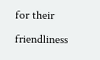for their friendliness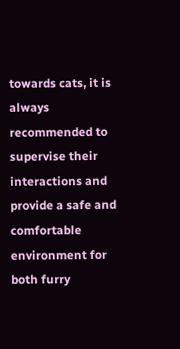towards cats, it is always recommended to supervise their interactions and provide a safe and comfortable environment for both furry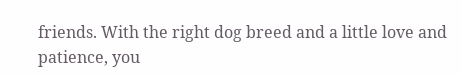friends. With the right dog breed and a little love and patience, you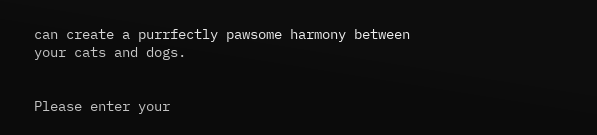can create a purrfectly pawsome harmony between your cats and dogs.


Please enter your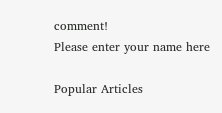comment!
Please enter your name here

Popular Articles